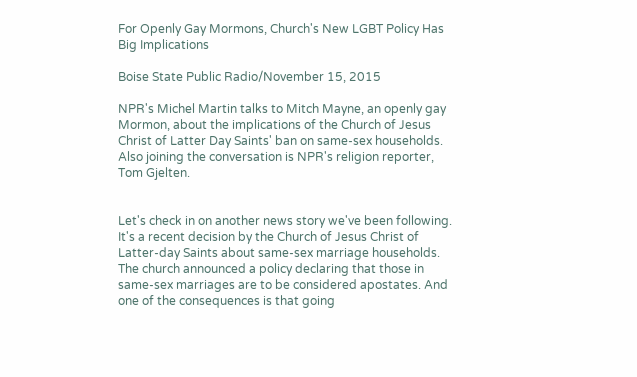For Openly Gay Mormons, Church's New LGBT Policy Has Big Implications

Boise State Public Radio/November 15, 2015

NPR's Michel Martin talks to Mitch Mayne, an openly gay Mormon, about the implications of the Church of Jesus Christ of Latter Day Saints' ban on same-sex households. Also joining the conversation is NPR's religion reporter, Tom Gjelten.


Let's check in on another news story we've been following. It's a recent decision by the Church of Jesus Christ of Latter-day Saints about same-sex marriage households. The church announced a policy declaring that those in same-sex marriages are to be considered apostates. And one of the consequences is that going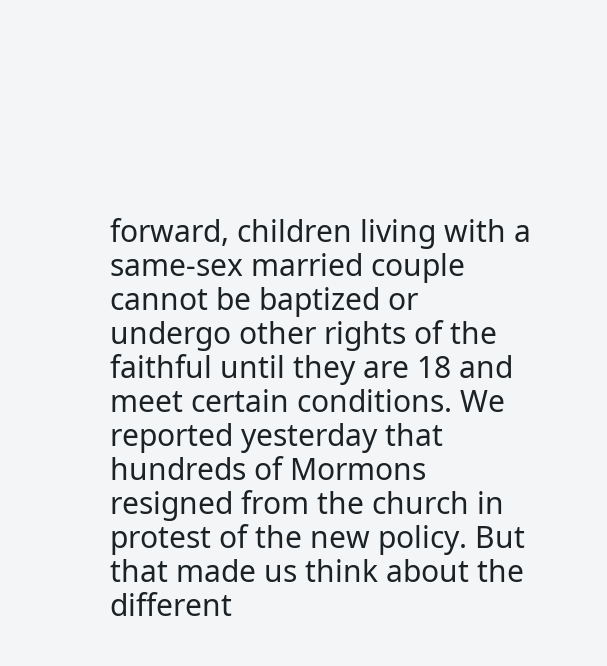forward, children living with a same-sex married couple cannot be baptized or undergo other rights of the faithful until they are 18 and meet certain conditions. We reported yesterday that hundreds of Mormons resigned from the church in protest of the new policy. But that made us think about the different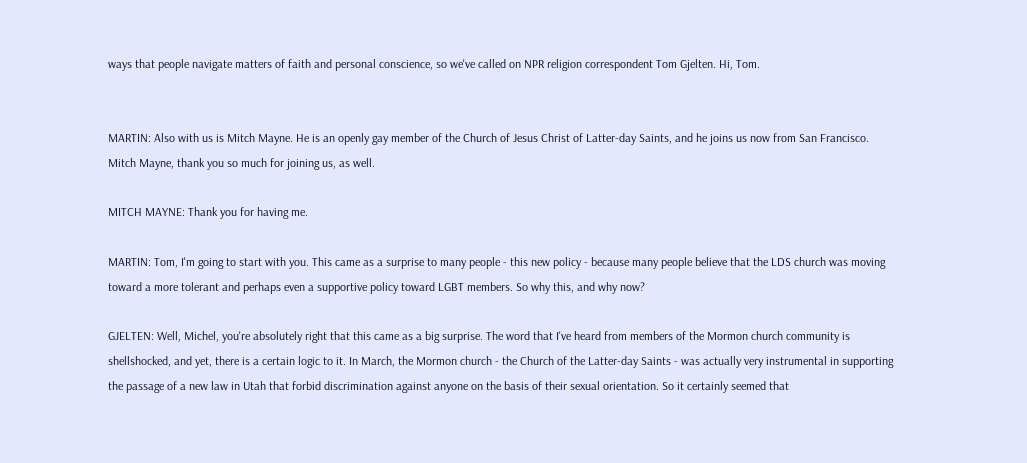ways that people navigate matters of faith and personal conscience, so we've called on NPR religion correspondent Tom Gjelten. Hi, Tom.


MARTIN: Also with us is Mitch Mayne. He is an openly gay member of the Church of Jesus Christ of Latter-day Saints, and he joins us now from San Francisco. Mitch Mayne, thank you so much for joining us, as well.

MITCH MAYNE: Thank you for having me.

MARTIN: Tom, I'm going to start with you. This came as a surprise to many people - this new policy - because many people believe that the LDS church was moving toward a more tolerant and perhaps even a supportive policy toward LGBT members. So why this, and why now?

GJELTEN: Well, Michel, you're absolutely right that this came as a big surprise. The word that I've heard from members of the Mormon church community is shellshocked, and yet, there is a certain logic to it. In March, the Mormon church - the Church of the Latter-day Saints - was actually very instrumental in supporting the passage of a new law in Utah that forbid discrimination against anyone on the basis of their sexual orientation. So it certainly seemed that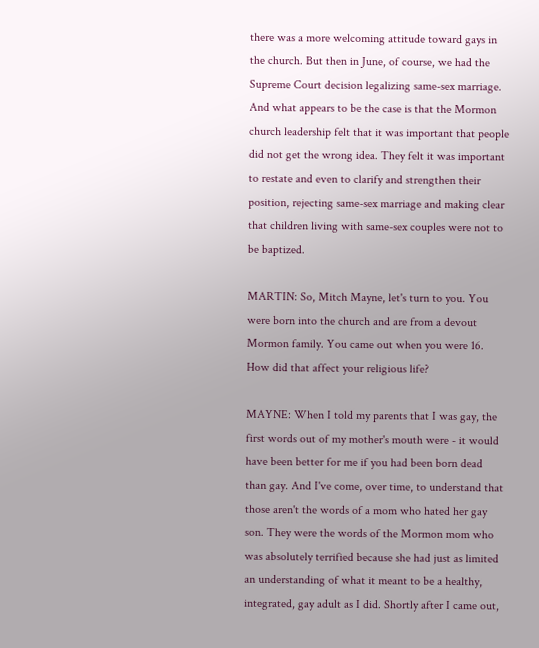there was a more welcoming attitude toward gays in the church. But then in June, of course, we had the Supreme Court decision legalizing same-sex marriage. And what appears to be the case is that the Mormon church leadership felt that it was important that people did not get the wrong idea. They felt it was important to restate and even to clarify and strengthen their position, rejecting same-sex marriage and making clear that children living with same-sex couples were not to be baptized.

MARTIN: So, Mitch Mayne, let's turn to you. You were born into the church and are from a devout Mormon family. You came out when you were 16. How did that affect your religious life?

MAYNE: When I told my parents that I was gay, the first words out of my mother's mouth were - it would have been better for me if you had been born dead than gay. And I've come, over time, to understand that those aren't the words of a mom who hated her gay son. They were the words of the Mormon mom who was absolutely terrified because she had just as limited an understanding of what it meant to be a healthy, integrated, gay adult as I did. Shortly after I came out,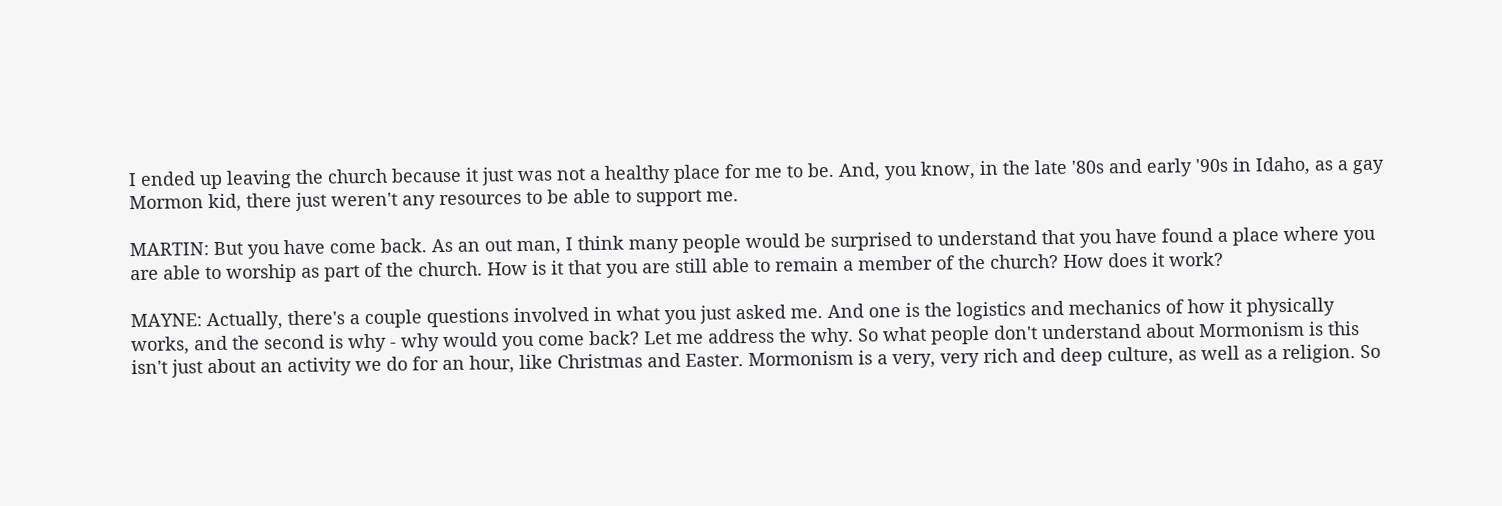I ended up leaving the church because it just was not a healthy place for me to be. And, you know, in the late '80s and early '90s in Idaho, as a gay Mormon kid, there just weren't any resources to be able to support me.

MARTIN: But you have come back. As an out man, I think many people would be surprised to understand that you have found a place where you are able to worship as part of the church. How is it that you are still able to remain a member of the church? How does it work?

MAYNE: Actually, there's a couple questions involved in what you just asked me. And one is the logistics and mechanics of how it physically works, and the second is why - why would you come back? Let me address the why. So what people don't understand about Mormonism is this isn't just about an activity we do for an hour, like Christmas and Easter. Mormonism is a very, very rich and deep culture, as well as a religion. So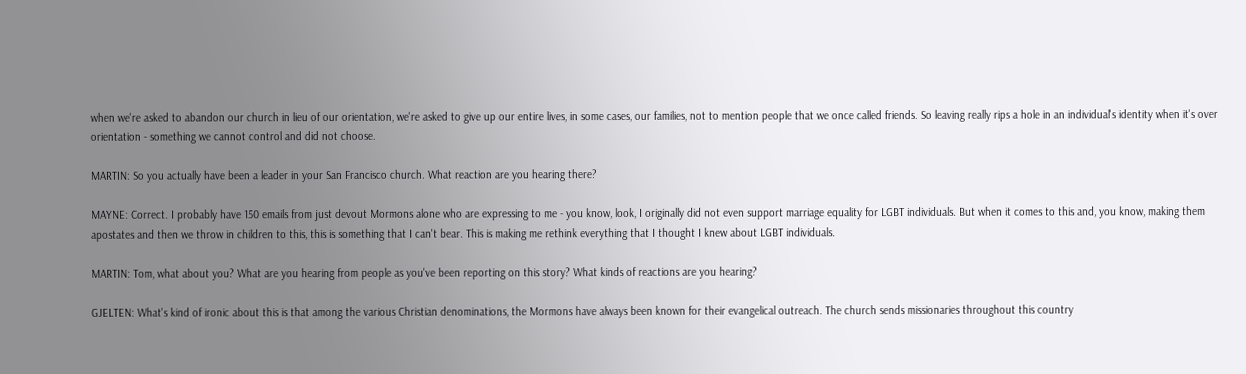when we're asked to abandon our church in lieu of our orientation, we're asked to give up our entire lives, in some cases, our families, not to mention people that we once called friends. So leaving really rips a hole in an individual's identity when it's over orientation - something we cannot control and did not choose.

MARTIN: So you actually have been a leader in your San Francisco church. What reaction are you hearing there?

MAYNE: Correct. I probably have 150 emails from just devout Mormons alone who are expressing to me - you know, look, I originally did not even support marriage equality for LGBT individuals. But when it comes to this and, you know, making them apostates and then we throw in children to this, this is something that I can't bear. This is making me rethink everything that I thought I knew about LGBT individuals.

MARTIN: Tom, what about you? What are you hearing from people as you've been reporting on this story? What kinds of reactions are you hearing?

GJELTEN: What's kind of ironic about this is that among the various Christian denominations, the Mormons have always been known for their evangelical outreach. The church sends missionaries throughout this country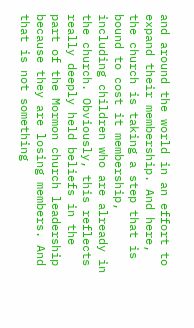and around the world in an effort to expand their membership. And here, the church is taking a step that is bound to cost it membership, including children who are already in the church. Obviously, this reflects really deeply held beliefs in the part of the Mormon church leadership because they are losing members. And that is not something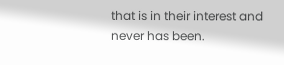that is in their interest and never has been.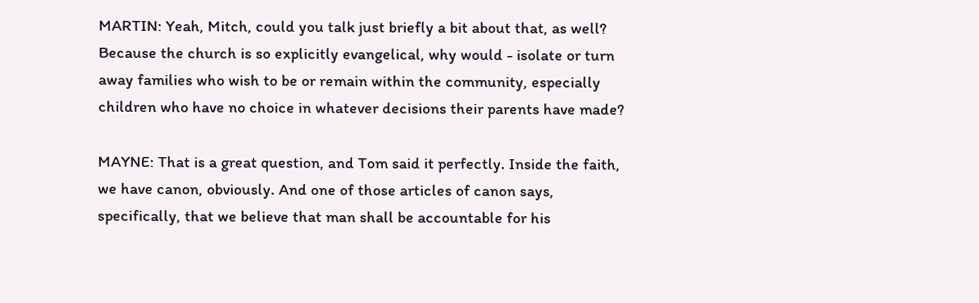MARTIN: Yeah, Mitch, could you talk just briefly a bit about that, as well? Because the church is so explicitly evangelical, why would - isolate or turn away families who wish to be or remain within the community, especially children who have no choice in whatever decisions their parents have made?

MAYNE: That is a great question, and Tom said it perfectly. Inside the faith, we have canon, obviously. And one of those articles of canon says, specifically, that we believe that man shall be accountable for his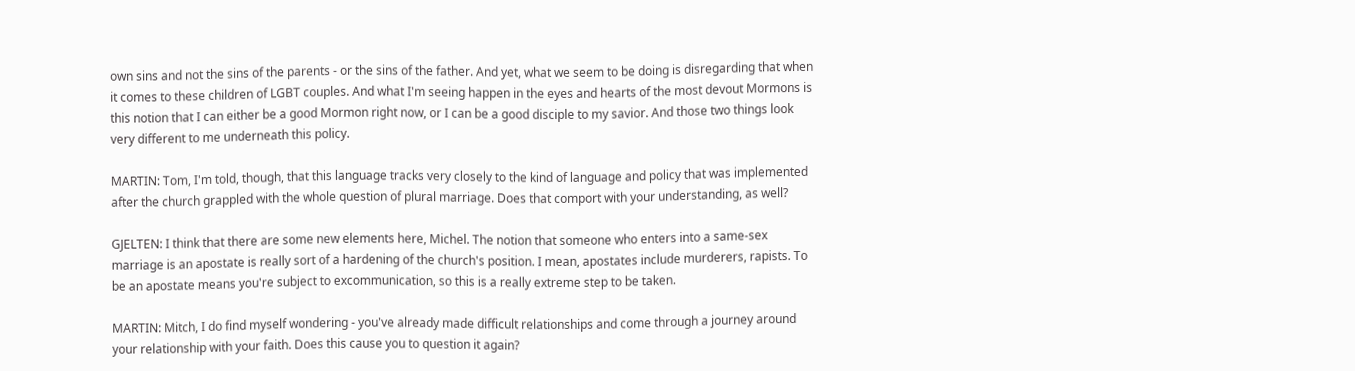own sins and not the sins of the parents - or the sins of the father. And yet, what we seem to be doing is disregarding that when it comes to these children of LGBT couples. And what I'm seeing happen in the eyes and hearts of the most devout Mormons is this notion that I can either be a good Mormon right now, or I can be a good disciple to my savior. And those two things look very different to me underneath this policy.

MARTIN: Tom, I'm told, though, that this language tracks very closely to the kind of language and policy that was implemented after the church grappled with the whole question of plural marriage. Does that comport with your understanding, as well?

GJELTEN: I think that there are some new elements here, Michel. The notion that someone who enters into a same-sex marriage is an apostate is really sort of a hardening of the church's position. I mean, apostates include murderers, rapists. To be an apostate means you're subject to excommunication, so this is a really extreme step to be taken.

MARTIN: Mitch, I do find myself wondering - you've already made difficult relationships and come through a journey around your relationship with your faith. Does this cause you to question it again?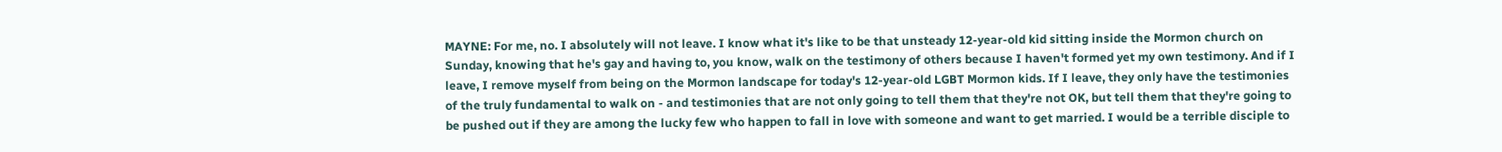MAYNE: For me, no. I absolutely will not leave. I know what it's like to be that unsteady 12-year-old kid sitting inside the Mormon church on Sunday, knowing that he's gay and having to, you know, walk on the testimony of others because I haven't formed yet my own testimony. And if I leave, I remove myself from being on the Mormon landscape for today's 12-year-old LGBT Mormon kids. If I leave, they only have the testimonies of the truly fundamental to walk on - and testimonies that are not only going to tell them that they're not OK, but tell them that they're going to be pushed out if they are among the lucky few who happen to fall in love with someone and want to get married. I would be a terrible disciple to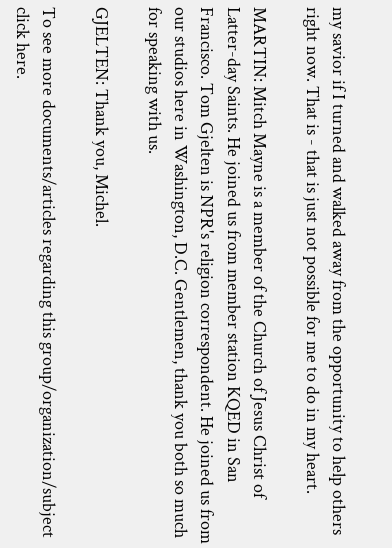my savior if I turned and walked away from the opportunity to help others right now. That is - that is just not possible for me to do in my heart.

MARTIN: Mitch Mayne is a member of the Church of Jesus Christ of Latter-day Saints. He joined us from member station KQED in San Francisco. Tom Gjelten is NPR's religion correspondent. He joined us from our studios here in Washington, D.C. Gentlemen, thank you both so much for speaking with us.

GJELTEN: Thank you, Michel.

To see more documents/articles regarding this group/organization/subject click here.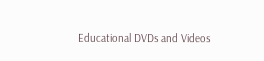Educational DVDs and Videos